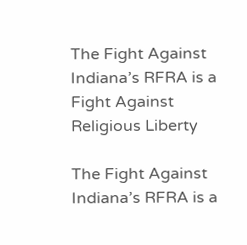The Fight Against Indiana’s RFRA is a Fight Against Religious Liberty

The Fight Against Indiana’s RFRA is a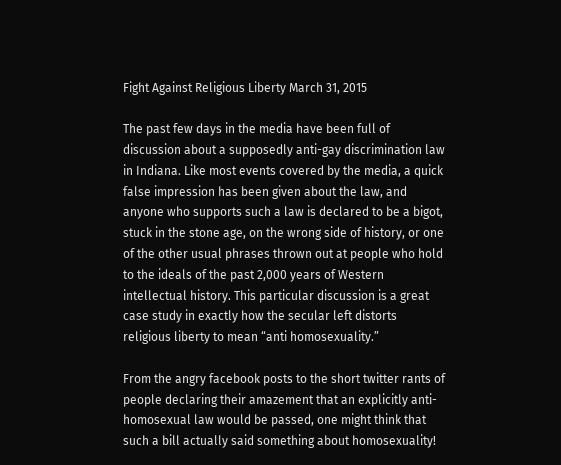Fight Against Religious Liberty March 31, 2015

The past few days in the media have been full of discussion about a supposedly anti-gay discrimination law in Indiana. Like most events covered by the media, a quick false impression has been given about the law, and anyone who supports such a law is declared to be a bigot, stuck in the stone age, on the wrong side of history, or one of the other usual phrases thrown out at people who hold to the ideals of the past 2,000 years of Western intellectual history. This particular discussion is a great case study in exactly how the secular left distorts religious liberty to mean “anti homosexuality.”

From the angry facebook posts to the short twitter rants of people declaring their amazement that an explicitly anti-homosexual law would be passed, one might think that such a bill actually said something about homosexuality!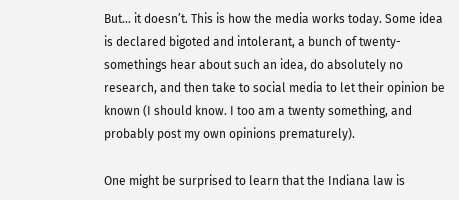But… it doesn’t. This is how the media works today. Some idea is declared bigoted and intolerant, a bunch of twenty-somethings hear about such an idea, do absolutely no research, and then take to social media to let their opinion be known (I should know. I too am a twenty something, and probably post my own opinions prematurely).

One might be surprised to learn that the Indiana law is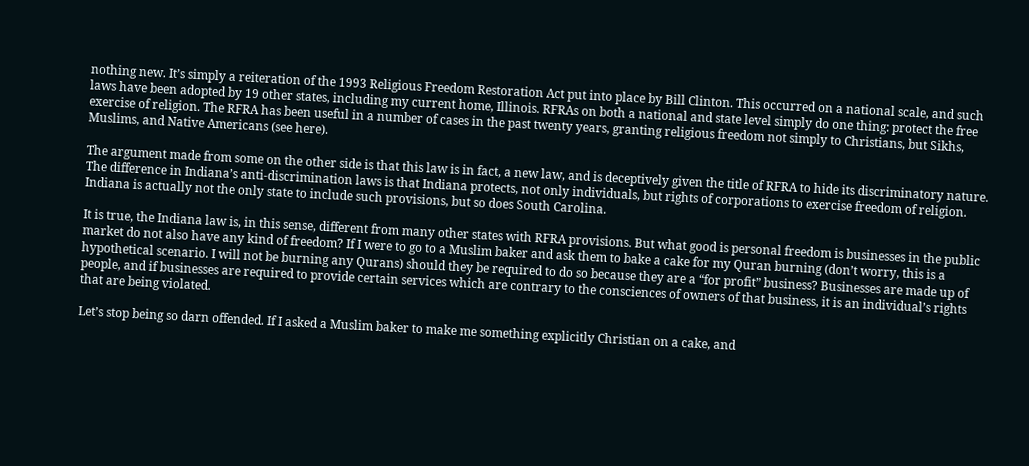nothing new. It’s simply a reiteration of the 1993 Religious Freedom Restoration Act put into place by Bill Clinton. This occurred on a national scale, and such laws have been adopted by 19 other states, including my current home, Illinois. RFRAs on both a national and state level simply do one thing: protect the free exercise of religion. The RFRA has been useful in a number of cases in the past twenty years, granting religious freedom not simply to Christians, but Sikhs, Muslims, and Native Americans (see here).

The argument made from some on the other side is that this law is in fact, a new law, and is deceptively given the title of RFRA to hide its discriminatory nature. The difference in Indiana’s anti-discrimination laws is that Indiana protects, not only individuals, but rights of corporations to exercise freedom of religion. Indiana is actually not the only state to include such provisions, but so does South Carolina.

It is true, the Indiana law is, in this sense, different from many other states with RFRA provisions. But what good is personal freedom is businesses in the public market do not also have any kind of freedom? If I were to go to a Muslim baker and ask them to bake a cake for my Quran burning (don’t worry, this is a hypothetical scenario. I will not be burning any Qurans) should they be required to do so because they are a “for profit” business? Businesses are made up of people, and if businesses are required to provide certain services which are contrary to the consciences of owners of that business, it is an individual’s rights that are being violated.

Let’s stop being so darn offended. If I asked a Muslim baker to make me something explicitly Christian on a cake, and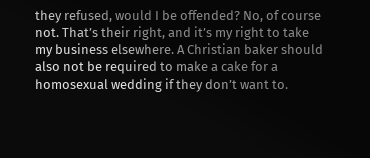they refused, would I be offended? No, of course not. That’s their right, and it’s my right to take my business elsewhere. A Christian baker should also not be required to make a cake for a homosexual wedding if they don’t want to.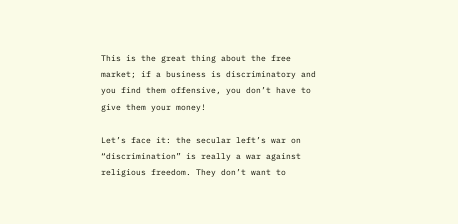This is the great thing about the free market; if a business is discriminatory and you find them offensive, you don’t have to give them your money!

Let’s face it: the secular left’s war on “discrimination” is really a war against religious freedom. They don’t want to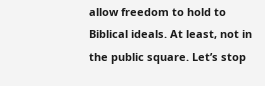allow freedom to hold to Biblical ideals. At least, not in the public square. Let’s stop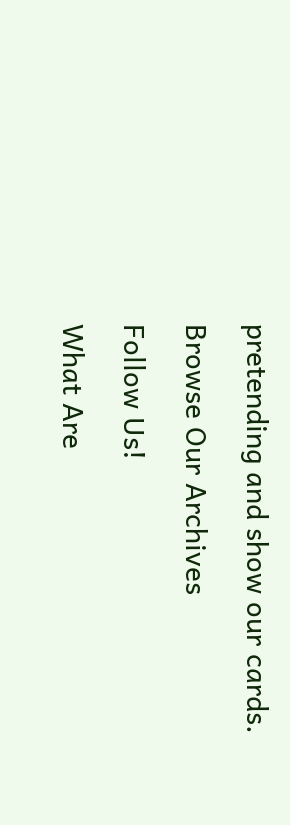pretending and show our cards.

Browse Our Archives

Follow Us!

What Are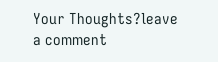Your Thoughts?leave a comment